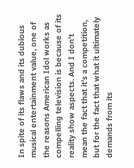In spite of its flaws and its dubious musical entertainment value, one of the reasons American Idol works as compelling television is because of its reality show aspects. And I don’t mean the fact that it’s a competition, but for the fact that what it ultimately demands from its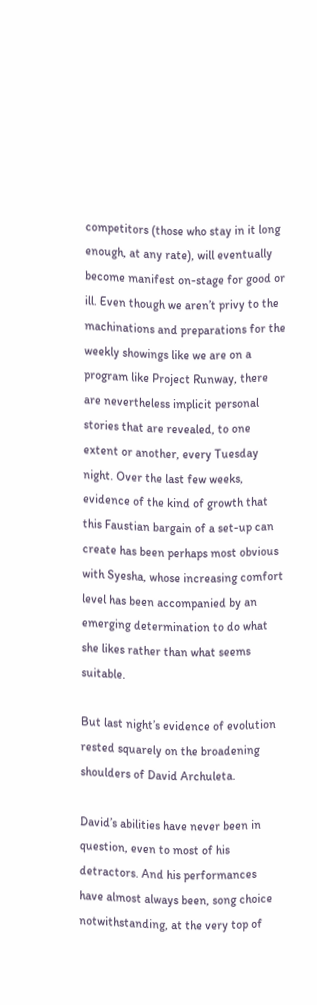competitors (those who stay in it long enough, at any rate), will eventually become manifest on-stage for good or ill. Even though we aren’t privy to the machinations and preparations for the weekly showings like we are on a program like Project Runway, there are nevertheless implicit personal stories that are revealed, to one extent or another, every Tuesday night. Over the last few weeks, evidence of the kind of growth that this Faustian bargain of a set-up can create has been perhaps most obvious with Syesha, whose increasing comfort level has been accompanied by an emerging determination to do what she likes rather than what seems suitable.

But last night’s evidence of evolution rested squarely on the broadening shoulders of David Archuleta.

David’s abilities have never been in question, even to most of his detractors. And his performances have almost always been, song choice notwithstanding, at the very top of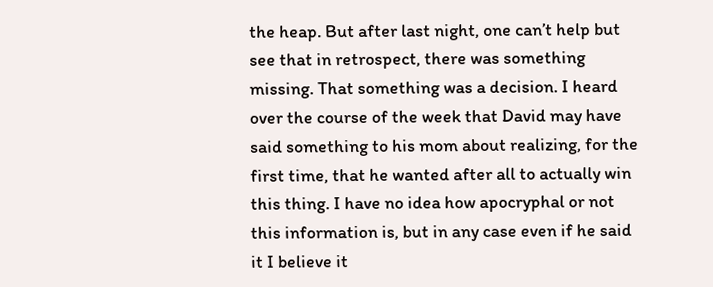the heap. But after last night, one can’t help but see that in retrospect, there was something missing. That something was a decision. I heard over the course of the week that David may have said something to his mom about realizing, for the first time, that he wanted after all to actually win this thing. I have no idea how apocryphal or not this information is, but in any case even if he said it I believe it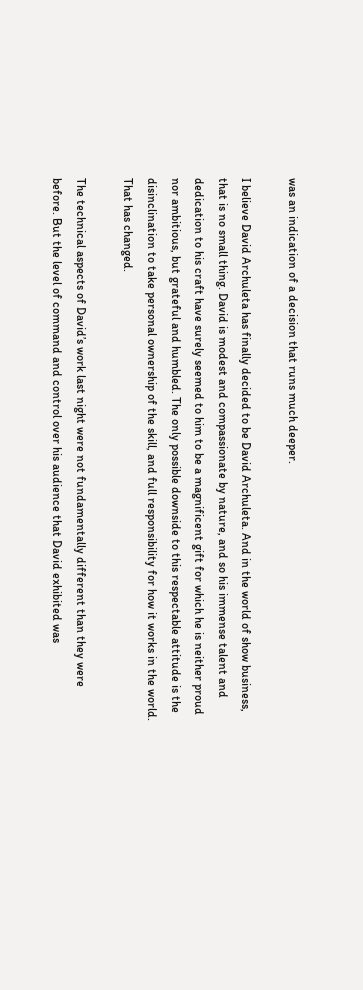was an indication of a decision that runs much deeper.

I believe David Archuleta has finally decided to be David Archuleta. And in the world of show business, that is no small thing. David is modest and compassionate by nature, and so his immense talent and dedication to his craft have surely seemed to him to be a magnificent gift for which he is neither proud nor ambitious, but grateful and humbled. The only possible downside to this respectable attitude is the disinclination to take personal ownership of the skill, and full responsibility for how it works in the world. That has changed.

The technical aspects of David’s work last night were not fundamentally different than they were before. But the level of command and control over his audience that David exhibited was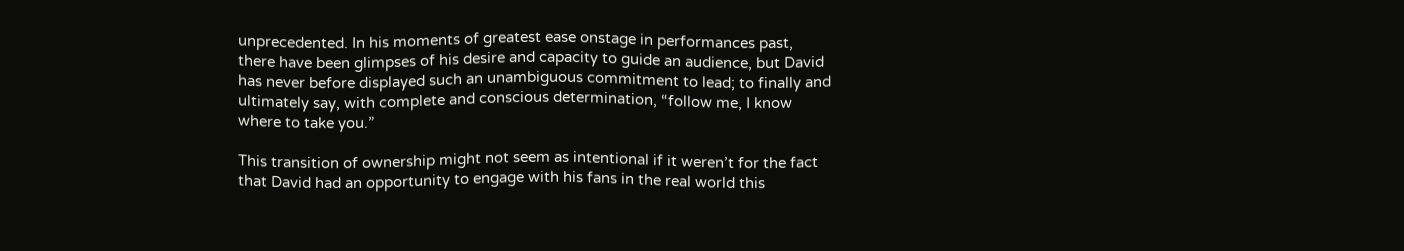unprecedented. In his moments of greatest ease onstage in performances past, there have been glimpses of his desire and capacity to guide an audience, but David has never before displayed such an unambiguous commitment to lead; to finally and ultimately say, with complete and conscious determination, “follow me, I know where to take you.”

This transition of ownership might not seem as intentional if it weren’t for the fact that David had an opportunity to engage with his fans in the real world this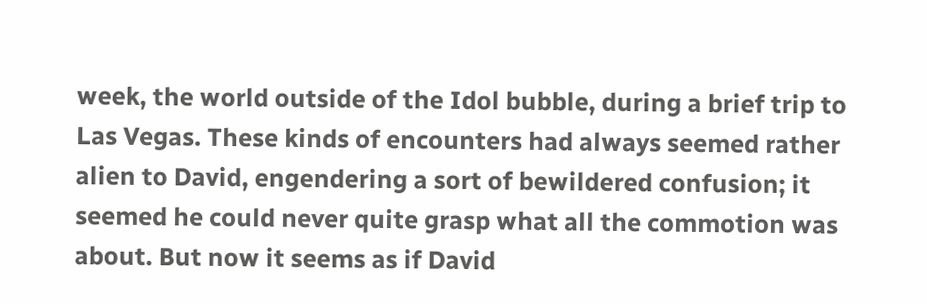week, the world outside of the Idol bubble, during a brief trip to Las Vegas. These kinds of encounters had always seemed rather alien to David, engendering a sort of bewildered confusion; it seemed he could never quite grasp what all the commotion was about. But now it seems as if David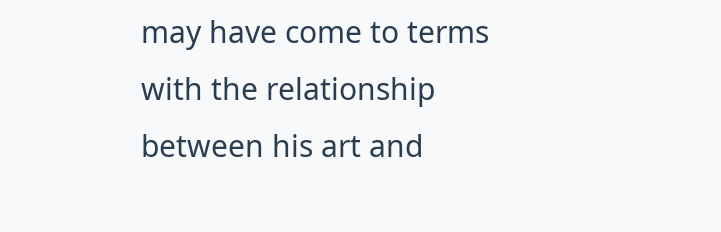may have come to terms with the relationship between his art and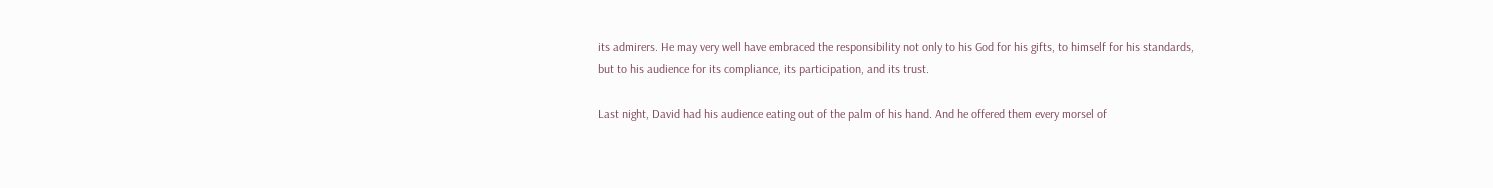its admirers. He may very well have embraced the responsibility not only to his God for his gifts, to himself for his standards, but to his audience for its compliance, its participation, and its trust.

Last night, David had his audience eating out of the palm of his hand. And he offered them every morsel of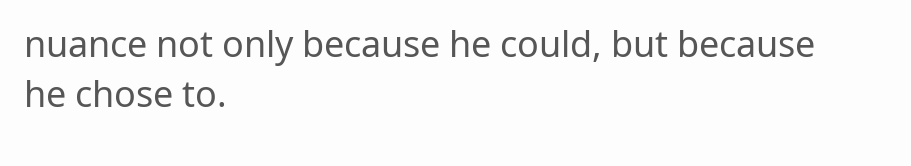nuance not only because he could, but because he chose to.